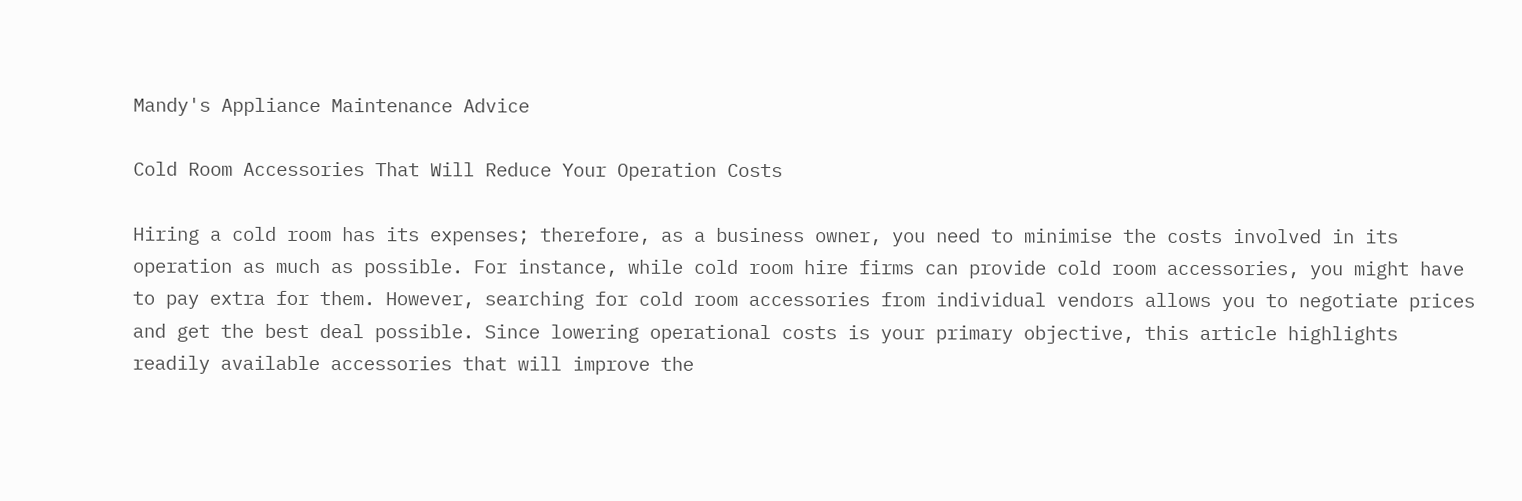Mandy's Appliance Maintenance Advice

Cold Room Accessories That Will Reduce Your Operation Costs

Hiring a cold room has its expenses; therefore, as a business owner, you need to minimise the costs involved in its operation as much as possible. For instance, while cold room hire firms can provide cold room accessories, you might have to pay extra for them. However, searching for cold room accessories from individual vendors allows you to negotiate prices and get the best deal possible. Since lowering operational costs is your primary objective, this article highlights readily available accessories that will improve the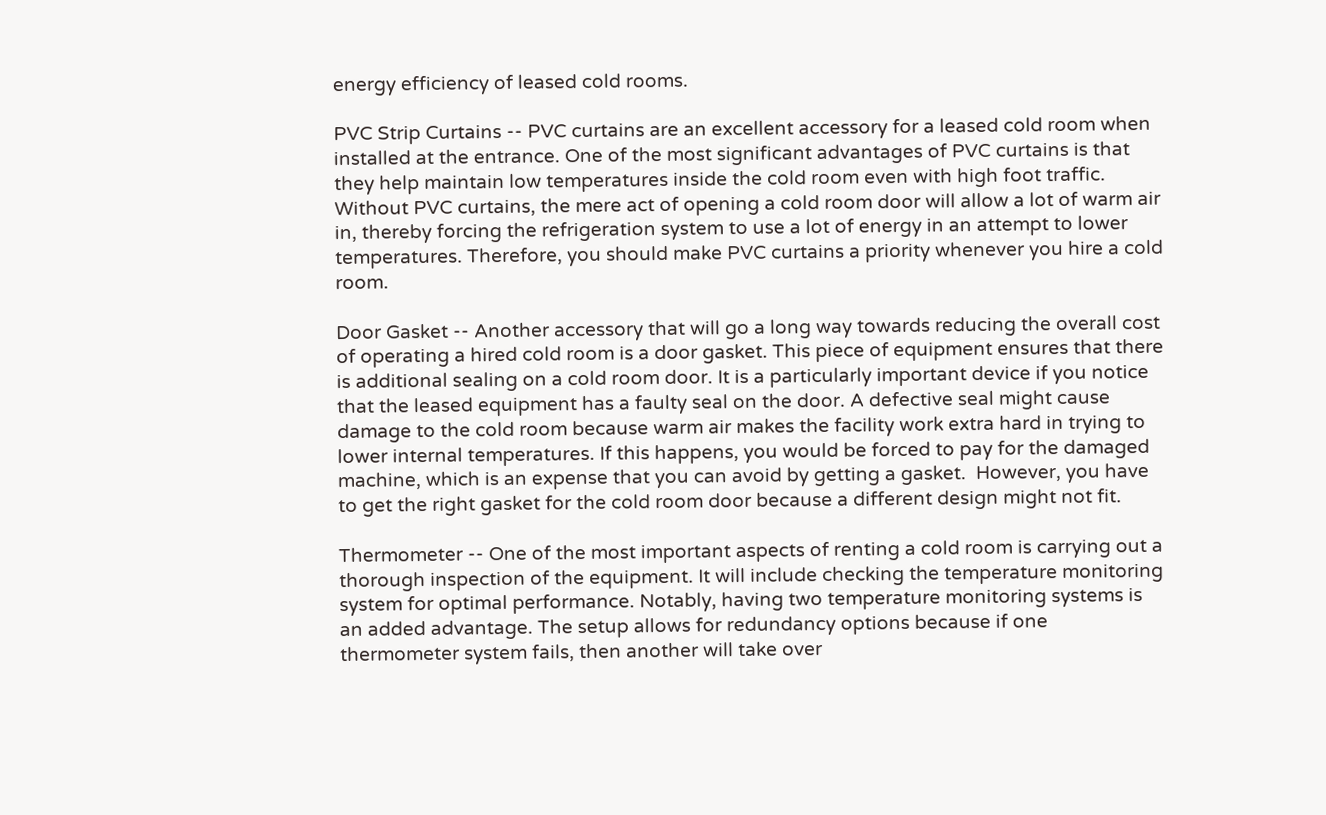energy efficiency of leased cold rooms.

PVC Strip Curtains -- PVC curtains are an excellent accessory for a leased cold room when installed at the entrance. One of the most significant advantages of PVC curtains is that they help maintain low temperatures inside the cold room even with high foot traffic. Without PVC curtains, the mere act of opening a cold room door will allow a lot of warm air in, thereby forcing the refrigeration system to use a lot of energy in an attempt to lower temperatures. Therefore, you should make PVC curtains a priority whenever you hire a cold room.

Door Gasket -- Another accessory that will go a long way towards reducing the overall cost of operating a hired cold room is a door gasket. This piece of equipment ensures that there is additional sealing on a cold room door. It is a particularly important device if you notice that the leased equipment has a faulty seal on the door. A defective seal might cause damage to the cold room because warm air makes the facility work extra hard in trying to lower internal temperatures. If this happens, you would be forced to pay for the damaged machine, which is an expense that you can avoid by getting a gasket.  However, you have to get the right gasket for the cold room door because a different design might not fit.

Thermometer -- One of the most important aspects of renting a cold room is carrying out a thorough inspection of the equipment. It will include checking the temperature monitoring system for optimal performance. Notably, having two temperature monitoring systems is an added advantage. The setup allows for redundancy options because if one thermometer system fails, then another will take over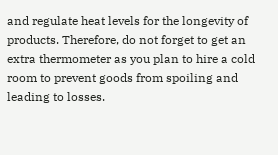and regulate heat levels for the longevity of products. Therefore, do not forget to get an extra thermometer as you plan to hire a cold room to prevent goods from spoiling and leading to losses.